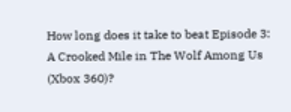How long does it take to beat Episode 3: A Crooked Mile in The Wolf Among Us (Xbox 360)?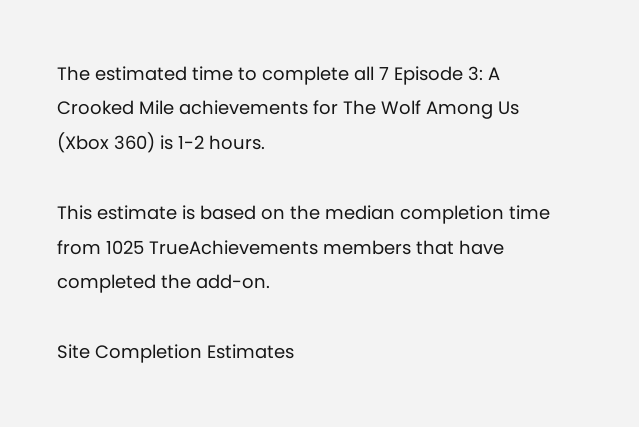The estimated time to complete all 7 Episode 3: A Crooked Mile achievements for The Wolf Among Us (Xbox 360) is 1-2 hours.

This estimate is based on the median completion time from 1025 TrueAchievements members that have completed the add-on.

Site Completion Estimates